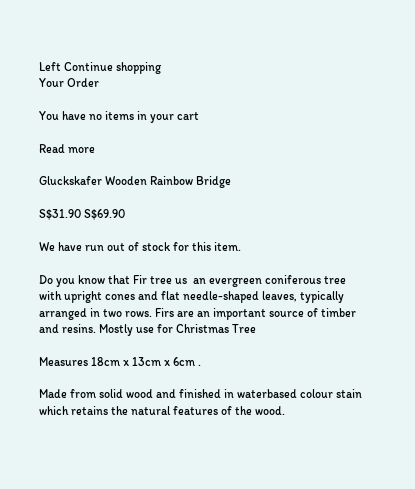Left Continue shopping
Your Order

You have no items in your cart

Read more

Gluckskafer Wooden Rainbow Bridge

S$31.90 S$69.90

We have run out of stock for this item.

Do you know that Fir tree us  an evergreen coniferous tree with upright cones and flat needle-shaped leaves, typically arranged in two rows. Firs are an important source of timber and resins. Mostly use for Christmas Tree

Measures 18cm x 13cm x 6cm .

Made from solid wood and finished in waterbased colour stain which retains the natural features of the wood.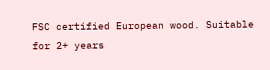FSC certified European wood. Suitable for 2+ years